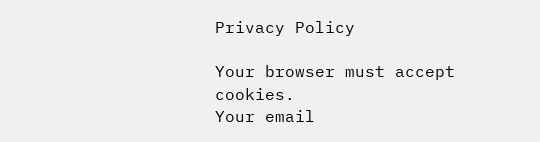Privacy Policy

Your browser must accept cookies.
Your email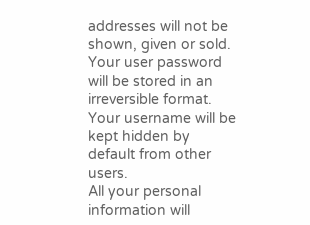addresses will not be shown, given or sold.
Your user password will be stored in an irreversible format.
Your username will be kept hidden by default from other users.
All your personal information will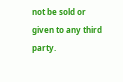not be sold or given to any third party.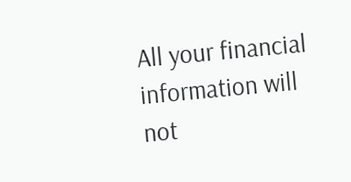All your financial information will not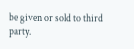be given or sold to third party.